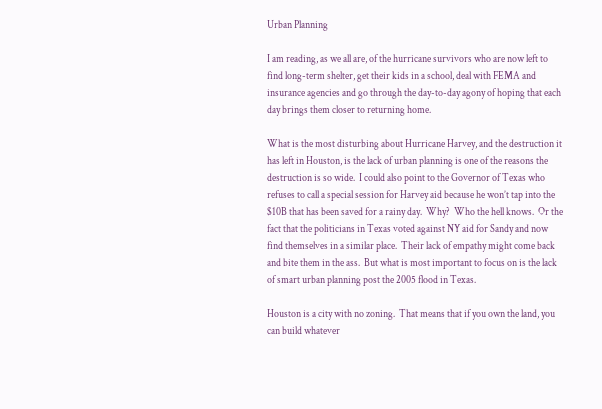Urban Planning

I am reading, as we all are, of the hurricane survivors who are now left to find long-term shelter, get their kids in a school, deal with FEMA and insurance agencies and go through the day-to-day agony of hoping that each day brings them closer to returning home.

What is the most disturbing about Hurricane Harvey, and the destruction it has left in Houston, is the lack of urban planning is one of the reasons the destruction is so wide.  I could also point to the Governor of Texas who refuses to call a special session for Harvey aid because he won’t tap into the $10B that has been saved for a rainy day.  Why?  Who the hell knows.  Or the fact that the politicians in Texas voted against NY aid for Sandy and now find themselves in a similar place.  Their lack of empathy might come back and bite them in the ass.  But what is most important to focus on is the lack of smart urban planning post the 2005 flood in Texas.

Houston is a city with no zoning.  That means that if you own the land, you can build whatever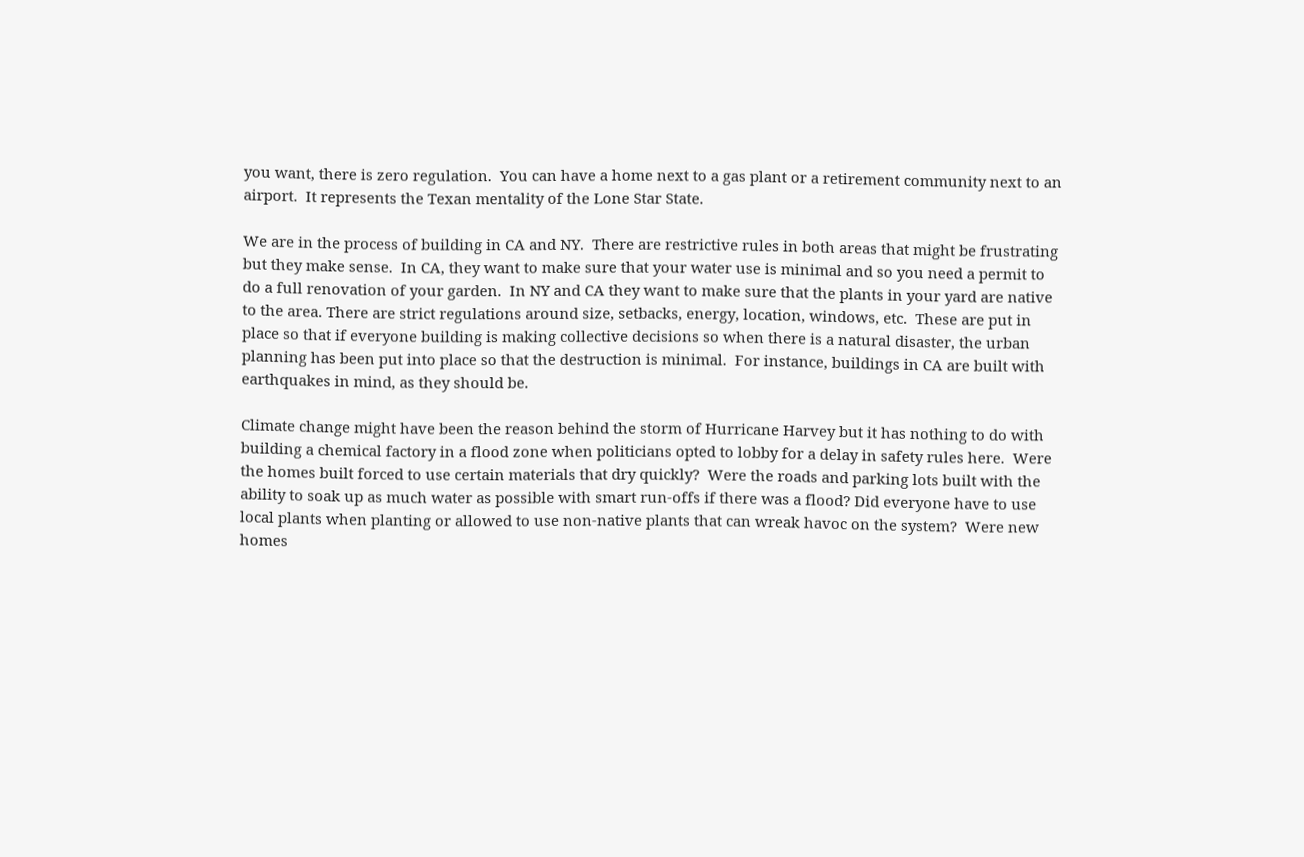you want, there is zero regulation.  You can have a home next to a gas plant or a retirement community next to an airport.  It represents the Texan mentality of the Lone Star State.

We are in the process of building in CA and NY.  There are restrictive rules in both areas that might be frustrating but they make sense.  In CA, they want to make sure that your water use is minimal and so you need a permit to do a full renovation of your garden.  In NY and CA they want to make sure that the plants in your yard are native to the area. There are strict regulations around size, setbacks, energy, location, windows, etc.  These are put in place so that if everyone building is making collective decisions so when there is a natural disaster, the urban planning has been put into place so that the destruction is minimal.  For instance, buildings in CA are built with earthquakes in mind, as they should be.

Climate change might have been the reason behind the storm of Hurricane Harvey but it has nothing to do with building a chemical factory in a flood zone when politicians opted to lobby for a delay in safety rules here.  Were the homes built forced to use certain materials that dry quickly?  Were the roads and parking lots built with the ability to soak up as much water as possible with smart run-offs if there was a flood? Did everyone have to use local plants when planting or allowed to use non-native plants that can wreak havoc on the system?  Were new homes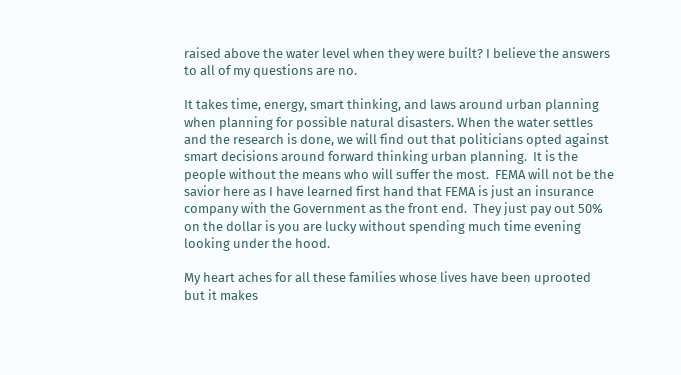raised above the water level when they were built? I believe the answers to all of my questions are no.

It takes time, energy, smart thinking, and laws around urban planning when planning for possible natural disasters. When the water settles and the research is done, we will find out that politicians opted against smart decisions around forward thinking urban planning.  It is the people without the means who will suffer the most.  FEMA will not be the savior here as I have learned first hand that FEMA is just an insurance company with the Government as the front end.  They just pay out 50% on the dollar is you are lucky without spending much time evening looking under the hood.

My heart aches for all these families whose lives have been uprooted but it makes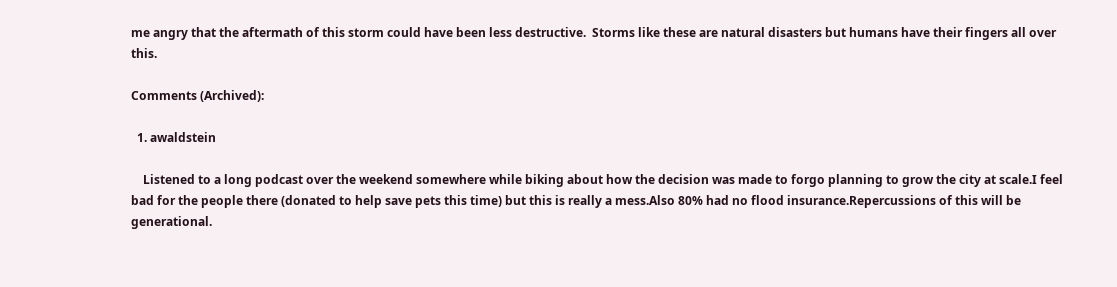me angry that the aftermath of this storm could have been less destructive.  Storms like these are natural disasters but humans have their fingers all over this.

Comments (Archived):

  1. awaldstein

    Listened to a long podcast over the weekend somewhere while biking about how the decision was made to forgo planning to grow the city at scale.I feel bad for the people there (donated to help save pets this time) but this is really a mess.Also 80% had no flood insurance.Repercussions of this will be generational.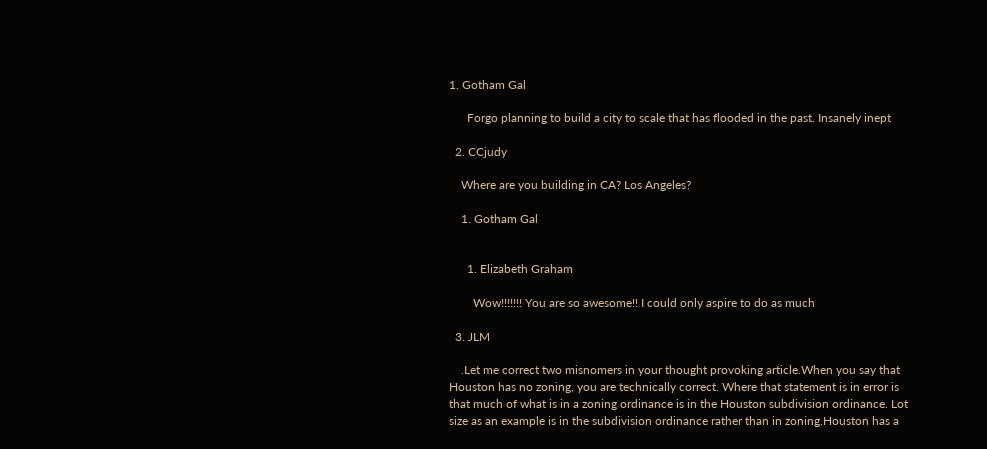1. Gotham Gal

      Forgo planning to build a city to scale that has flooded in the past. Insanely inept

  2. CCjudy

    Where are you building in CA? Los Angeles?

    1. Gotham Gal


      1. Elizabeth Graham

        Wow!!!!!!! You are so awesome!! I could only aspire to do as much

  3. JLM

    .Let me correct two misnomers in your thought provoking article.When you say that Houston has no zoning, you are technically correct. Where that statement is in error is that much of what is in a zoning ordinance is in the Houston subdivision ordinance. Lot size as an example is in the subdivision ordinance rather than in zoning.Houston has a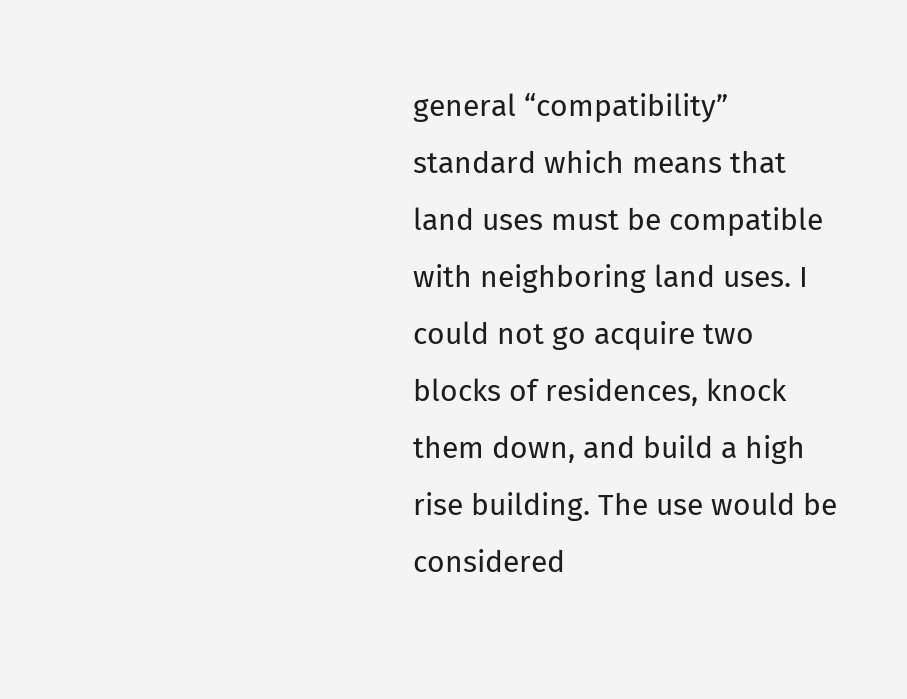general “compatibility” standard which means that land uses must be compatible with neighboring land uses. I could not go acquire two blocks of residences, knock them down, and build a high rise building. The use would be considered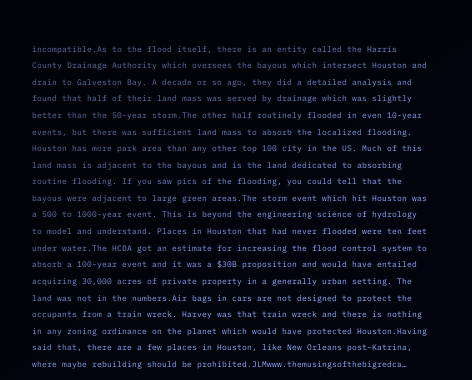incompatible.As to the flood itself, there is an entity called the Harris County Drainage Authority which oversees the bayous which intersect Houston and drain to Galveston Bay. A decade or so ago, they did a detailed analysis and found that half of their land mass was served by drainage which was slightly better than the 50-year storm.The other half routinely flooded in even 10-year events, but there was sufficient land mass to absorb the localized flooding. Houston has more park area than any other top 100 city in the US. Much of this land mass is adjacent to the bayous and is the land dedicated to absorbing routine flooding. If you saw pics of the flooding, you could tell that the bayous were adjacent to large green areas.The storm event which hit Houston was a 500 to 1000-year event. This is beyond the engineering science of hydrology to model and understand. Places in Houston that had never flooded were ten feet under water.The HCDA got an estimate for increasing the flood control system to absorb a 100-year event and it was a $30B proposition and would have entailed acquiring 30,000 acres of private property in a generally urban setting. The land was not in the numbers.Air bags in cars are not designed to protect the occupants from a train wreck. Harvey was that train wreck and there is nothing in any zoning ordinance on the planet which would have protected Houston.Having said that, there are a few places in Houston, like New Orleans post-Katrina, where maybe rebuilding should be prohibited.JLMwww.themusingsofthebigredca…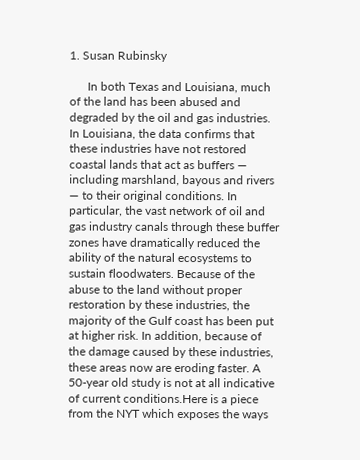1. Susan Rubinsky

      In both Texas and Louisiana, much of the land has been abused and degraded by the oil and gas industries. In Louisiana, the data confirms that these industries have not restored coastal lands that act as buffers — including marshland, bayous and rivers — to their original conditions. In particular, the vast network of oil and gas industry canals through these buffer zones have dramatically reduced the ability of the natural ecosystems to sustain floodwaters. Because of the abuse to the land without proper restoration by these industries, the majority of the Gulf coast has been put at higher risk. In addition, because of the damage caused by these industries, these areas now are eroding faster. A 50-year old study is not at all indicative of current conditions.Here is a piece from the NYT which exposes the ways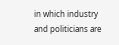in which industry and politicians are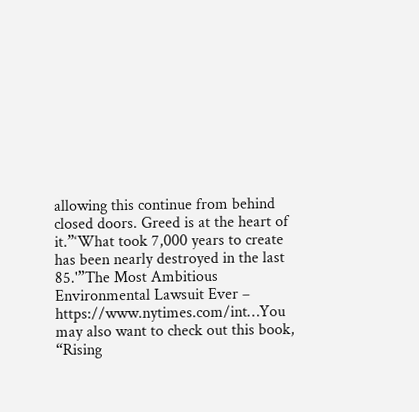allowing this continue from behind closed doors. Greed is at the heart of it.”‘What took 7,000 years to create has been nearly destroyed in the last 85.'”The Most Ambitious Environmental Lawsuit Ever – https://www.nytimes.com/int…You may also want to check out this book, “Rising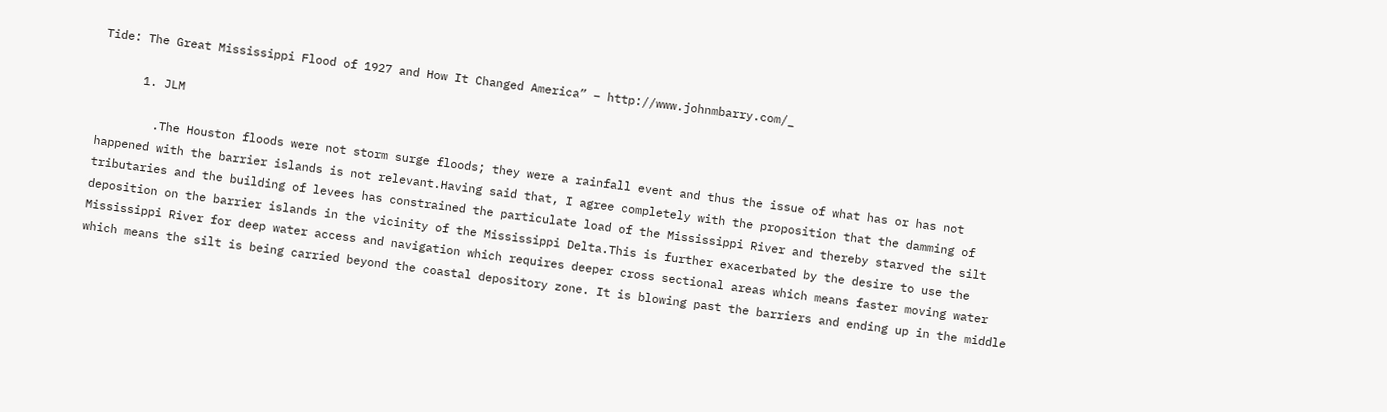Tide: The Great Mississippi Flood of 1927 and How It Changed America” – http://www.johnmbarry.com/_

      1. JLM

        .The Houston floods were not storm surge floods; they were a rainfall event and thus the issue of what has or has not happened with the barrier islands is not relevant.Having said that, I agree completely with the proposition that the damming of tributaries and the building of levees has constrained the particulate load of the Mississippi River and thereby starved the silt deposition on the barrier islands in the vicinity of the Mississippi Delta.This is further exacerbated by the desire to use the Mississippi River for deep water access and navigation which requires deeper cross sectional areas which means faster moving water which means the silt is being carried beyond the coastal depository zone. It is blowing past the barriers and ending up in the middle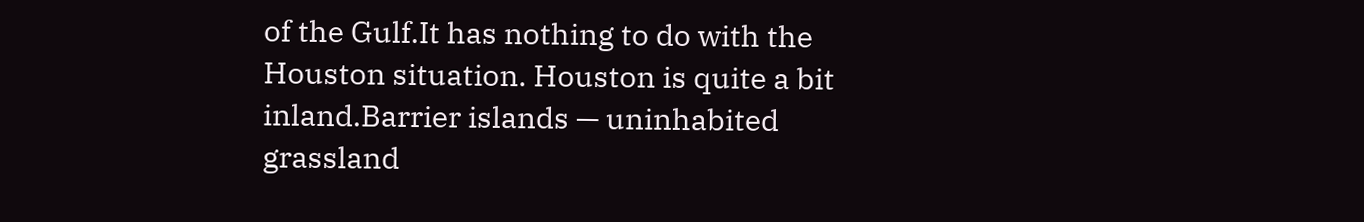of the Gulf.It has nothing to do with the Houston situation. Houston is quite a bit inland.Barrier islands — uninhabited grassland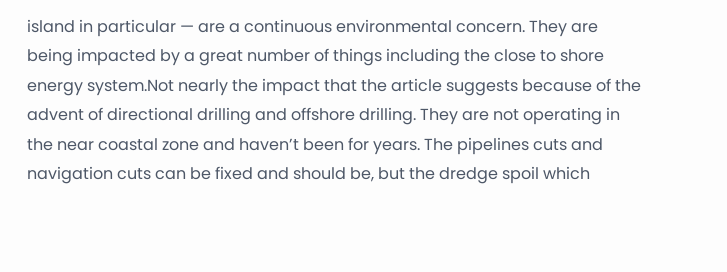island in particular — are a continuous environmental concern. They are being impacted by a great number of things including the close to shore energy system.Not nearly the impact that the article suggests because of the advent of directional drilling and offshore drilling. They are not operating in the near coastal zone and haven’t been for years. The pipelines cuts and navigation cuts can be fixed and should be, but the dredge spoil which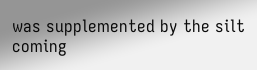was supplemented by the silt coming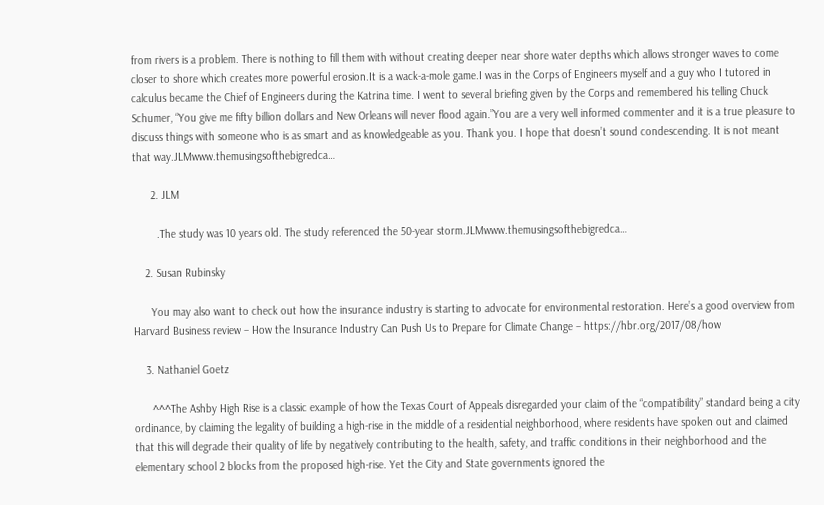from rivers is a problem. There is nothing to fill them with without creating deeper near shore water depths which allows stronger waves to come closer to shore which creates more powerful erosion.It is a wack-a-mole game.I was in the Corps of Engineers myself and a guy who I tutored in calculus became the Chief of Engineers during the Katrina time. I went to several briefing given by the Corps and remembered his telling Chuck Schumer, “You give me fifty billion dollars and New Orleans will never flood again.”You are a very well informed commenter and it is a true pleasure to discuss things with someone who is as smart and as knowledgeable as you. Thank you. I hope that doesn’t sound condescending. It is not meant that way.JLMwww.themusingsofthebigredca…

      2. JLM

        .The study was 10 years old. The study referenced the 50-year storm.JLMwww.themusingsofthebigredca…

    2. Susan Rubinsky

      You may also want to check out how the insurance industry is starting to advocate for environmental restoration. Here’s a good overview from Harvard Business review – How the Insurance Industry Can Push Us to Prepare for Climate Change – https://hbr.org/2017/08/how

    3. Nathaniel Goetz

      ^^^The Ashby High Rise is a classic example of how the Texas Court of Appeals disregarded your claim of the “compatibility” standard being a city ordinance, by claiming the legality of building a high-rise in the middle of a residential neighborhood, where residents have spoken out and claimed that this will degrade their quality of life by negatively contributing to the health, safety, and traffic conditions in their neighborhood and the elementary school 2 blocks from the proposed high-rise. Yet the City and State governments ignored the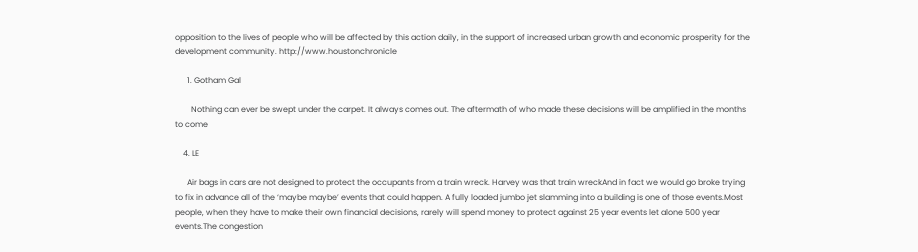opposition to the lives of people who will be affected by this action daily, in the support of increased urban growth and economic prosperity for the development community. http://www.houstonchronicle

      1. Gotham Gal

        Nothing can ever be swept under the carpet. It always comes out. The aftermath of who made these decisions will be amplified in the months to come

    4. LE

      Air bags in cars are not designed to protect the occupants from a train wreck. Harvey was that train wreckAnd in fact we would go broke trying to fix in advance all of the ‘maybe maybe’ events that could happen. A fully loaded jumbo jet slamming into a building is one of those events.Most people, when they have to make their own financial decisions, rarely will spend money to protect against 25 year events let alone 500 year events.The congestion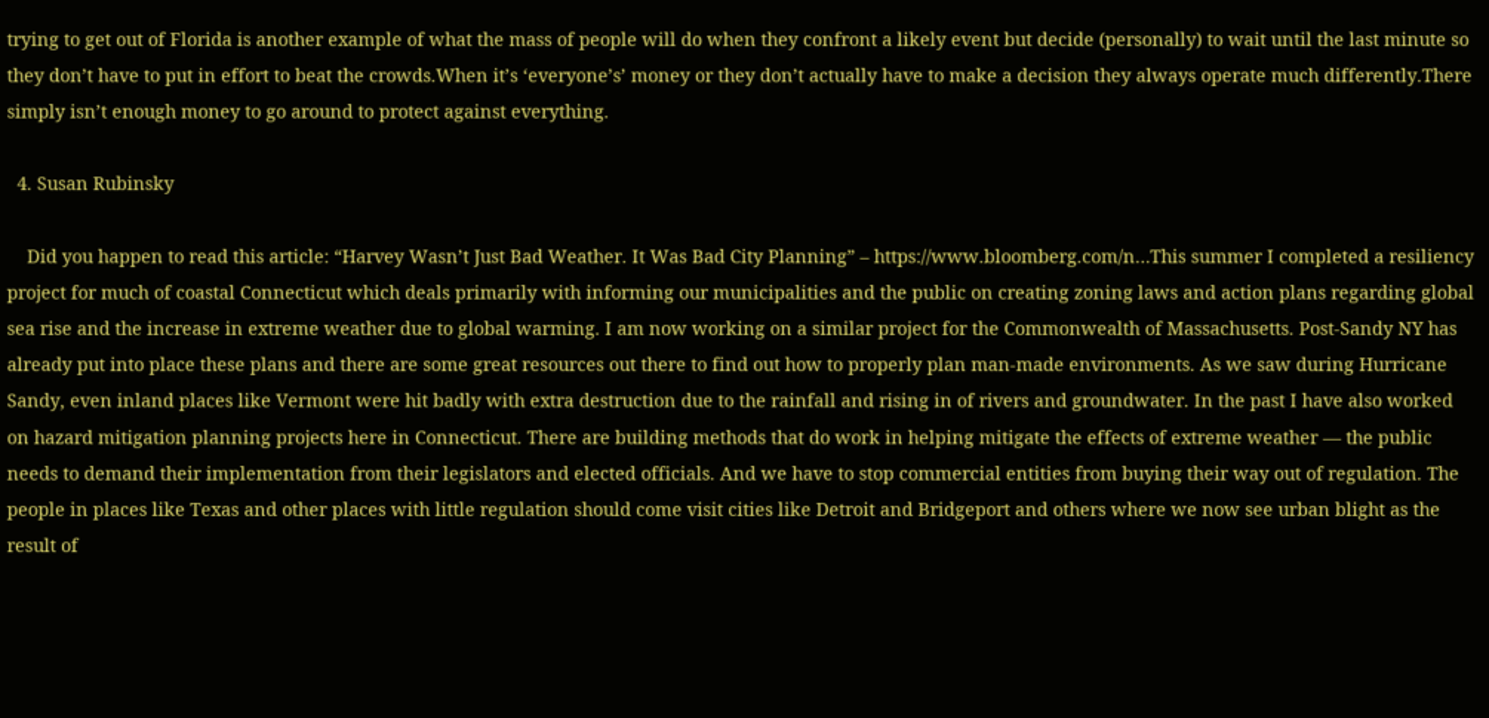trying to get out of Florida is another example of what the mass of people will do when they confront a likely event but decide (personally) to wait until the last minute so they don’t have to put in effort to beat the crowds.When it’s ‘everyone’s’ money or they don’t actually have to make a decision they always operate much differently.There simply isn’t enough money to go around to protect against everything.

  4. Susan Rubinsky

    Did you happen to read this article: “Harvey Wasn’t Just Bad Weather. It Was Bad City Planning” – https://www.bloomberg.com/n…This summer I completed a resiliency project for much of coastal Connecticut which deals primarily with informing our municipalities and the public on creating zoning laws and action plans regarding global sea rise and the increase in extreme weather due to global warming. I am now working on a similar project for the Commonwealth of Massachusetts. Post-Sandy NY has already put into place these plans and there are some great resources out there to find out how to properly plan man-made environments. As we saw during Hurricane Sandy, even inland places like Vermont were hit badly with extra destruction due to the rainfall and rising in of rivers and groundwater. In the past I have also worked on hazard mitigation planning projects here in Connecticut. There are building methods that do work in helping mitigate the effects of extreme weather — the public needs to demand their implementation from their legislators and elected officials. And we have to stop commercial entities from buying their way out of regulation. The people in places like Texas and other places with little regulation should come visit cities like Detroit and Bridgeport and others where we now see urban blight as the result of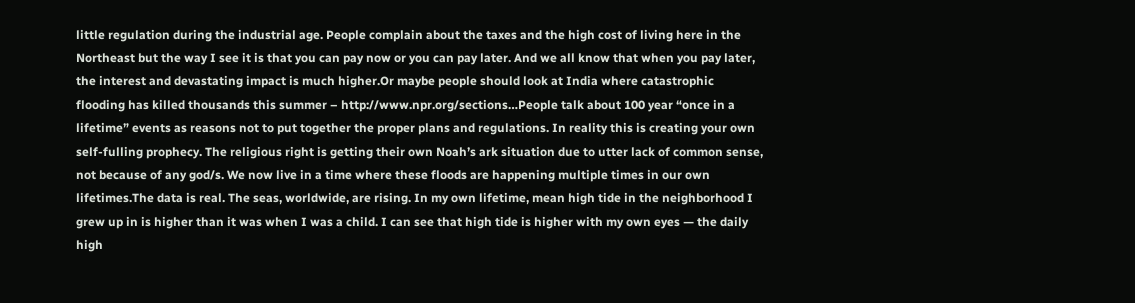little regulation during the industrial age. People complain about the taxes and the high cost of living here in the Northeast but the way I see it is that you can pay now or you can pay later. And we all know that when you pay later, the interest and devastating impact is much higher.Or maybe people should look at India where catastrophic flooding has killed thousands this summer – http://www.npr.org/sections…People talk about 100 year “once in a lifetime” events as reasons not to put together the proper plans and regulations. In reality this is creating your own self-fulling prophecy. The religious right is getting their own Noah’s ark situation due to utter lack of common sense, not because of any god/s. We now live in a time where these floods are happening multiple times in our own lifetimes.The data is real. The seas, worldwide, are rising. In my own lifetime, mean high tide in the neighborhood I grew up in is higher than it was when I was a child. I can see that high tide is higher with my own eyes — the daily high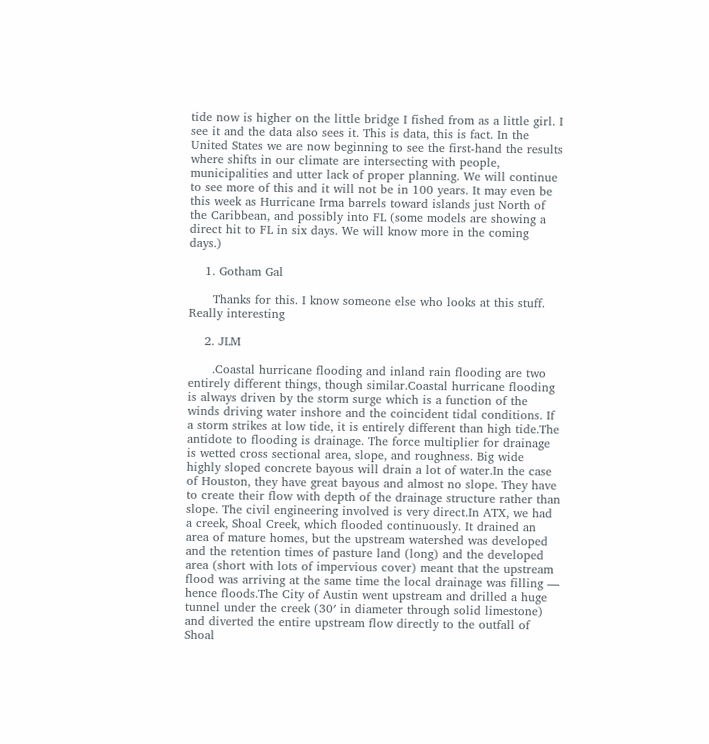tide now is higher on the little bridge I fished from as a little girl. I see it and the data also sees it. This is data, this is fact. In the United States we are now beginning to see the first-hand the results where shifts in our climate are intersecting with people, municipalities and utter lack of proper planning. We will continue to see more of this and it will not be in 100 years. It may even be this week as Hurricane Irma barrels toward islands just North of the Caribbean, and possibly into FL (some models are showing a direct hit to FL in six days. We will know more in the coming days.)

    1. Gotham Gal

      Thanks for this. I know someone else who looks at this stuff. Really interesting

    2. JLM

      .Coastal hurricane flooding and inland rain flooding are two entirely different things, though similar.Coastal hurricane flooding is always driven by the storm surge which is a function of the winds driving water inshore and the coincident tidal conditions. If a storm strikes at low tide, it is entirely different than high tide.The antidote to flooding is drainage. The force multiplier for drainage is wetted cross sectional area, slope, and roughness. Big wide highly sloped concrete bayous will drain a lot of water.In the case of Houston, they have great bayous and almost no slope. They have to create their flow with depth of the drainage structure rather than slope. The civil engineering involved is very direct.In ATX, we had a creek, Shoal Creek, which flooded continuously. It drained an area of mature homes, but the upstream watershed was developed and the retention times of pasture land (long) and the developed area (short with lots of impervious cover) meant that the upstream flood was arriving at the same time the local drainage was filling — hence floods.The City of Austin went upstream and drilled a huge tunnel under the creek (30′ in diameter through solid limestone) and diverted the entire upstream flow directly to the outfall of Shoal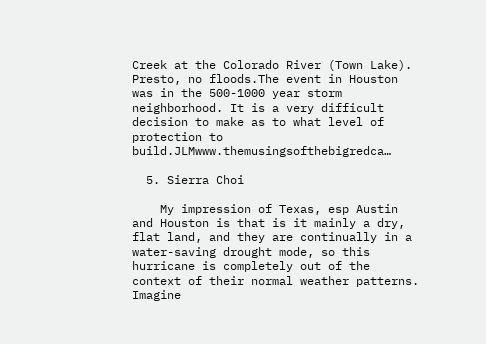Creek at the Colorado River (Town Lake). Presto, no floods.The event in Houston was in the 500-1000 year storm neighborhood. It is a very difficult decision to make as to what level of protection to build.JLMwww.themusingsofthebigredca…

  5. Sierra Choi

    My impression of Texas, esp Austin and Houston is that is it mainly a dry, flat land, and they are continually in a water-saving drought mode, so this hurricane is completely out of the context of their normal weather patterns. Imagine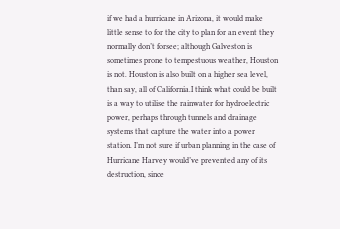if we had a hurricane in Arizona, it would make little sense to for the city to plan for an event they normally don’t forsee; although Galveston is sometimes prone to tempestuous weather, Houston is not. Houston is also built on a higher sea level, than say, all of California.I think what could be built is a way to utilise the rainwater for hydroelectric power, perhaps through tunnels and drainage systems that capture the water into a power station. I’m not sure if urban planning in the case of Hurricane Harvey would’ve prevented any of its destruction, since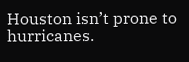Houston isn’t prone to hurricanes.